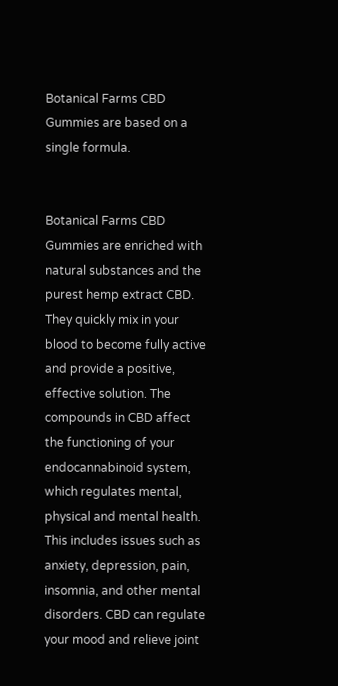Botanical Farms CBD Gummies are based on a single formula.


Botanical Farms CBD Gummies are enriched with natural substances and the purest hemp extract CBD. They quickly mix in your blood to become fully active and provide a positive, effective solution. The compounds in CBD affect the functioning of your endocannabinoid system, which regulates mental, physical and mental health. This includes issues such as anxiety, depression, pain, insomnia, and other mental disorders. CBD can regulate your mood and relieve joint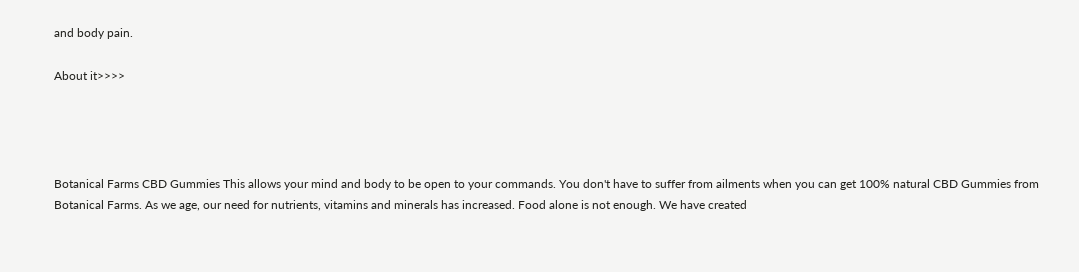and body pain.

About it>>>>




Botanical Farms CBD Gummies This allows your mind and body to be open to your commands. You don't have to suffer from ailments when you can get 100% natural CBD Gummies from Botanical Farms. As we age, our need for nutrients, vitamins and minerals has increased. Food alone is not enough. We have created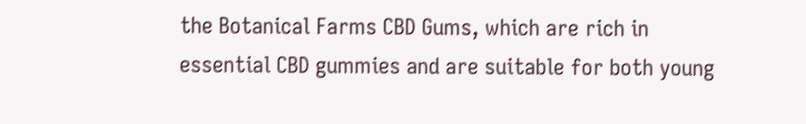the Botanical Farms CBD Gums, which are rich in essential CBD gummies and are suitable for both young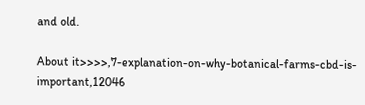and old.

About it>>>>,7-explanation-on-why-botanical-farms-cbd-is-important,12046